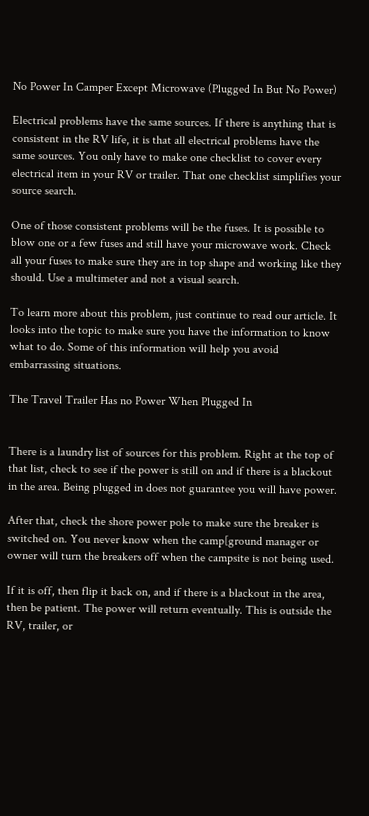No Power In Camper Except Microwave (Plugged In But No Power)

Electrical problems have the same sources. If there is anything that is consistent in the RV life, it is that all electrical problems have the same sources. You only have to make one checklist to cover every electrical item in your RV or trailer. That one checklist simplifies your source search.

One of those consistent problems will be the fuses. It is possible to blow one or a few fuses and still have your microwave work. Check all your fuses to make sure they are in top shape and working like they should. Use a multimeter and not a visual search.

To learn more about this problem, just continue to read our article. It looks into the topic to make sure you have the information to know what to do. Some of this information will help you avoid embarrassing situations.

The Travel Trailer Has no Power When Plugged In


There is a laundry list of sources for this problem. Right at the top of that list, check to see if the power is still on and if there is a blackout in the area. Being plugged in does not guarantee you will have power.

After that, check the shore power pole to make sure the breaker is switched on. You never know when the camp[ground manager or owner will turn the breakers off when the campsite is not being used.

If it is off, then flip it back on, and if there is a blackout in the area, then be patient. The power will return eventually. This is outside the RV, trailer, or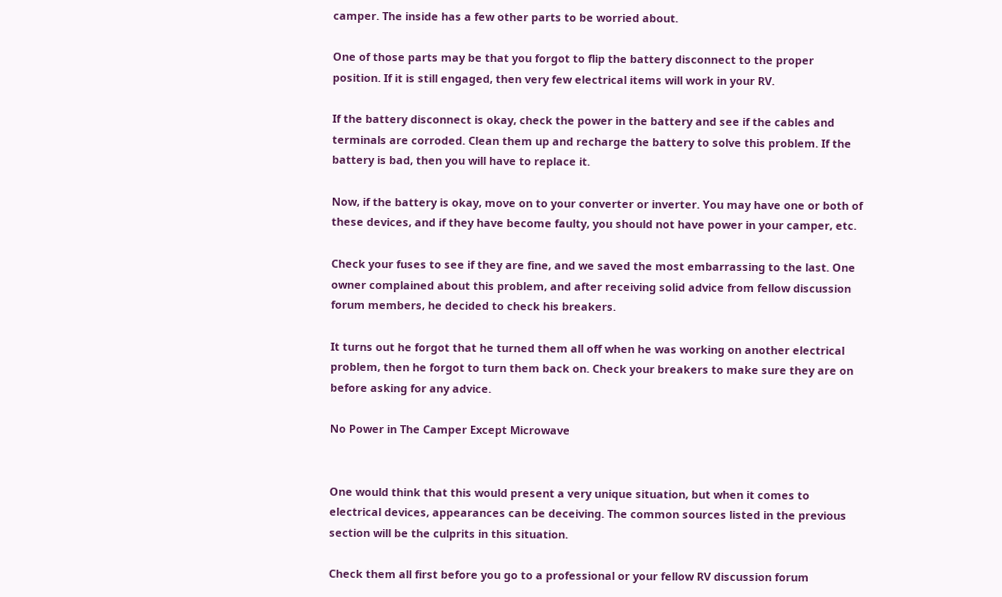camper. The inside has a few other parts to be worried about.

One of those parts may be that you forgot to flip the battery disconnect to the proper position. If it is still engaged, then very few electrical items will work in your RV.

If the battery disconnect is okay, check the power in the battery and see if the cables and terminals are corroded. Clean them up and recharge the battery to solve this problem. If the battery is bad, then you will have to replace it.

Now, if the battery is okay, move on to your converter or inverter. You may have one or both of these devices, and if they have become faulty, you should not have power in your camper, etc.

Check your fuses to see if they are fine, and we saved the most embarrassing to the last. One owner complained about this problem, and after receiving solid advice from fellow discussion forum members, he decided to check his breakers.

It turns out he forgot that he turned them all off when he was working on another electrical problem, then he forgot to turn them back on. Check your breakers to make sure they are on before asking for any advice.

No Power in The Camper Except Microwave


One would think that this would present a very unique situation, but when it comes to electrical devices, appearances can be deceiving. The common sources listed in the previous section will be the culprits in this situation.

Check them all first before you go to a professional or your fellow RV discussion forum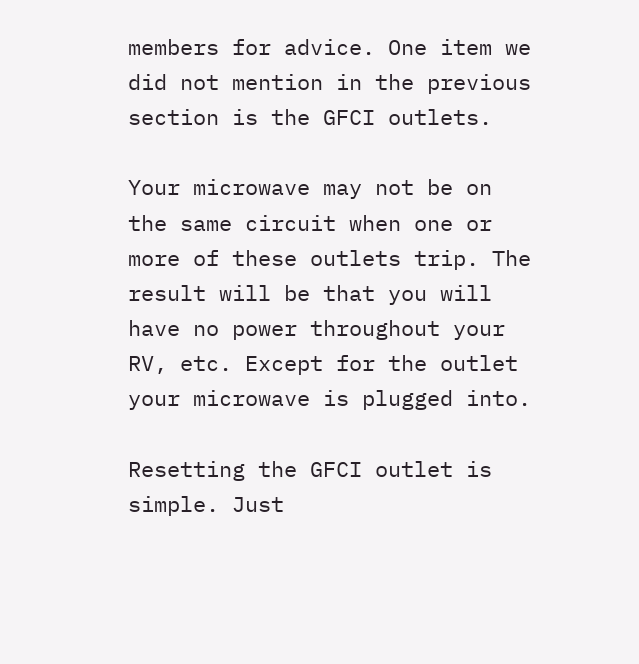members for advice. One item we did not mention in the previous section is the GFCI outlets.

Your microwave may not be on the same circuit when one or more of these outlets trip. The result will be that you will have no power throughout your RV, etc. Except for the outlet your microwave is plugged into.

Resetting the GFCI outlet is simple. Just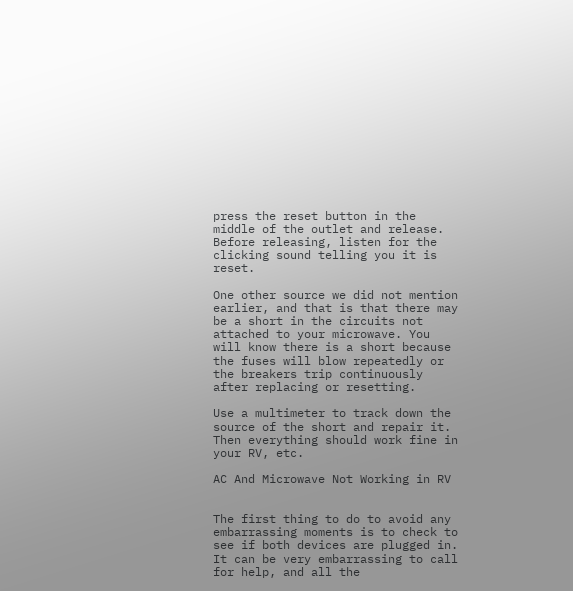press the reset button in the middle of the outlet and release. Before releasing, listen for the clicking sound telling you it is reset.

One other source we did not mention earlier, and that is that there may be a short in the circuits not attached to your microwave. You will know there is a short because the fuses will blow repeatedly or the breakers trip continuously after replacing or resetting.

Use a multimeter to track down the source of the short and repair it. Then everything should work fine in your RV, etc.

AC And Microwave Not Working in RV


The first thing to do to avoid any embarrassing moments is to check to see if both devices are plugged in. It can be very embarrassing to call for help, and all the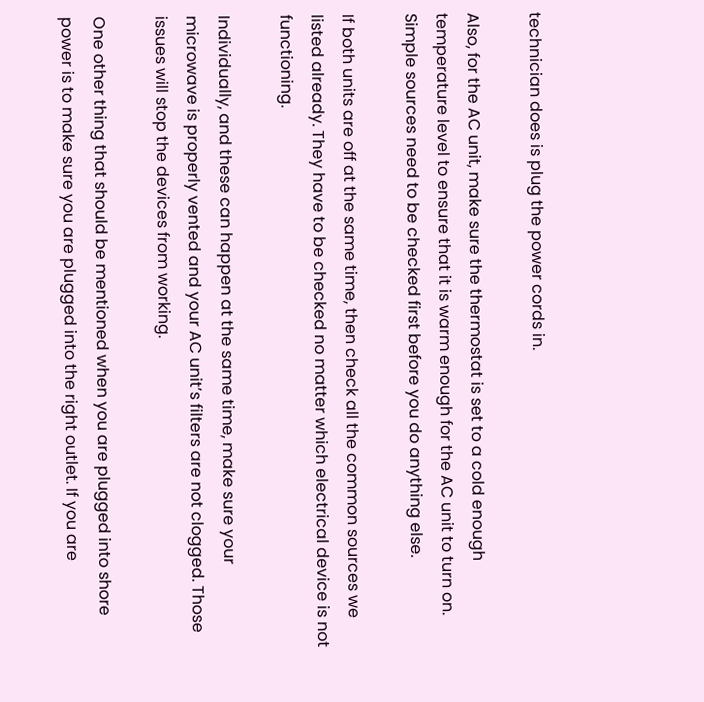technician does is plug the power cords in.

Also, for the AC unit, make sure the thermostat is set to a cold enough temperature level to ensure that it is warm enough for the AC unit to turn on. Simple sources need to be checked first before you do anything else.

If both units are off at the same time, then check all the common sources we listed already. They have to be checked no matter which electrical device is not functioning.

Individually, and these can happen at the same time, make sure your microwave is properly vented and your AC unit’s filters are not clogged. Those issues will stop the devices from working.

One other thing that should be mentioned when you are plugged into shore power is to make sure you are plugged into the right outlet. If you are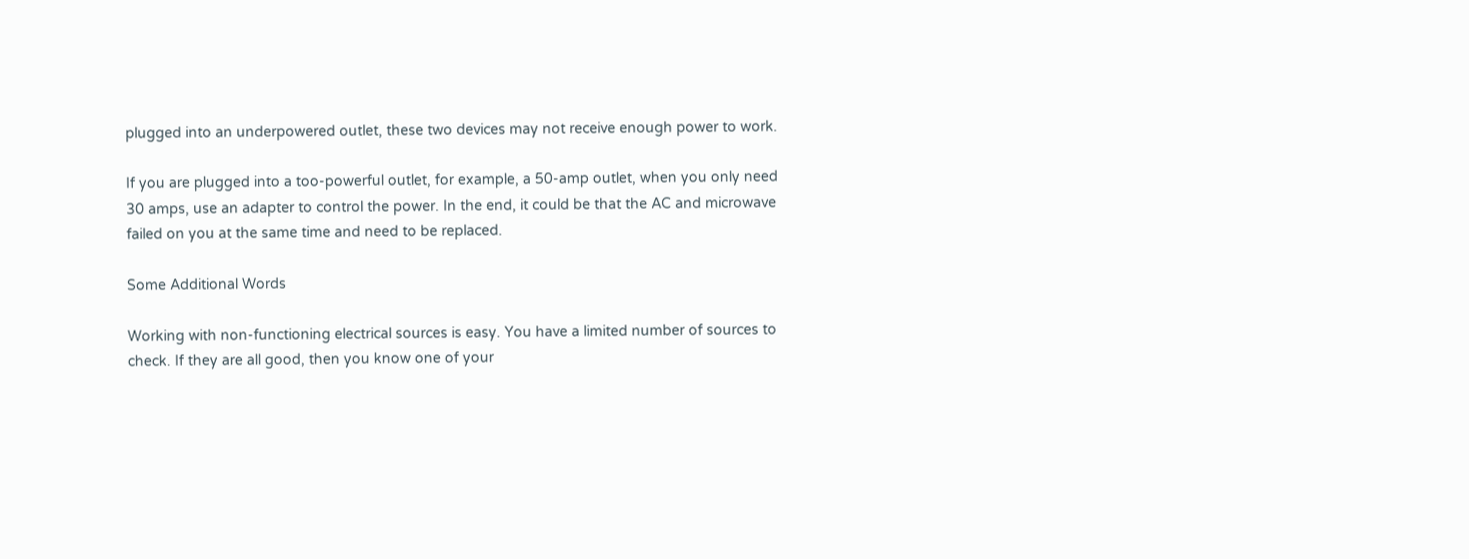plugged into an underpowered outlet, these two devices may not receive enough power to work.

If you are plugged into a too-powerful outlet, for example, a 50-amp outlet, when you only need 30 amps, use an adapter to control the power. In the end, it could be that the AC and microwave failed on you at the same time and need to be replaced.

Some Additional Words

Working with non-functioning electrical sources is easy. You have a limited number of sources to check. If they are all good, then you know one of your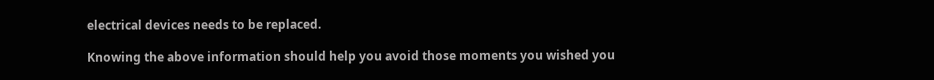electrical devices needs to be replaced.

Knowing the above information should help you avoid those moments you wished you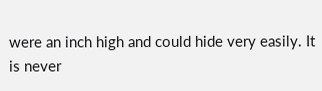were an inch high and could hide very easily. It is never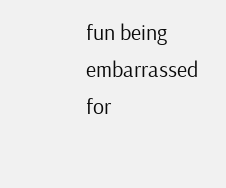fun being embarrassed for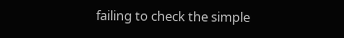failing to check the simple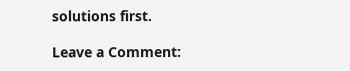solutions first.

Leave a Comment: